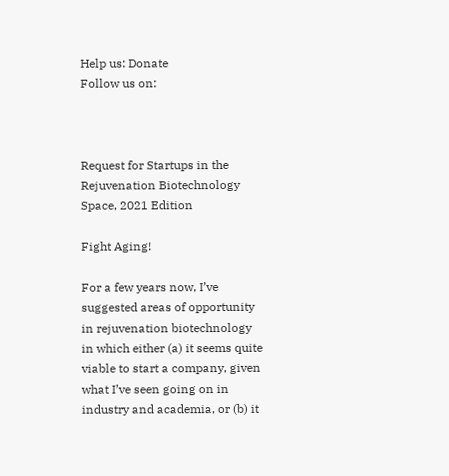Help us: Donate
Follow us on:



Request for Startups in the Rejuvenation Biotechnology Space, 2021 Edition

Fight Aging!

For a few years now, I’ve suggested areas of opportunity in rejuvenation biotechnology in which either (a) it seems quite viable to start a company, given what I’ve seen going on in industry and academia, or (b) it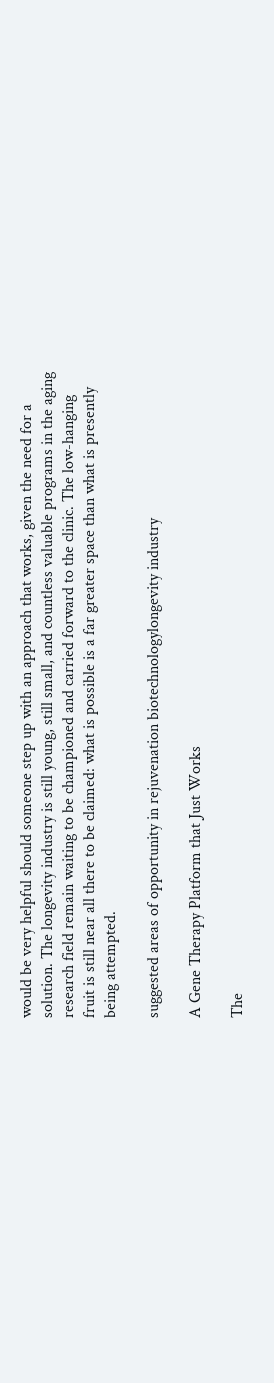would be very helpful should someone step up with an approach that works, given the need for a solution. The longevity industry is still young, still small, and countless valuable programs in the aging research field remain waiting to be championed and carried forward to the clinic. The low-hanging fruit is still near all there to be claimed: what is possible is a far greater space than what is presently being attempted.

suggested areas of opportunity in rejuvenation biotechnologylongevity industry

A Gene Therapy Platform that Just Works

The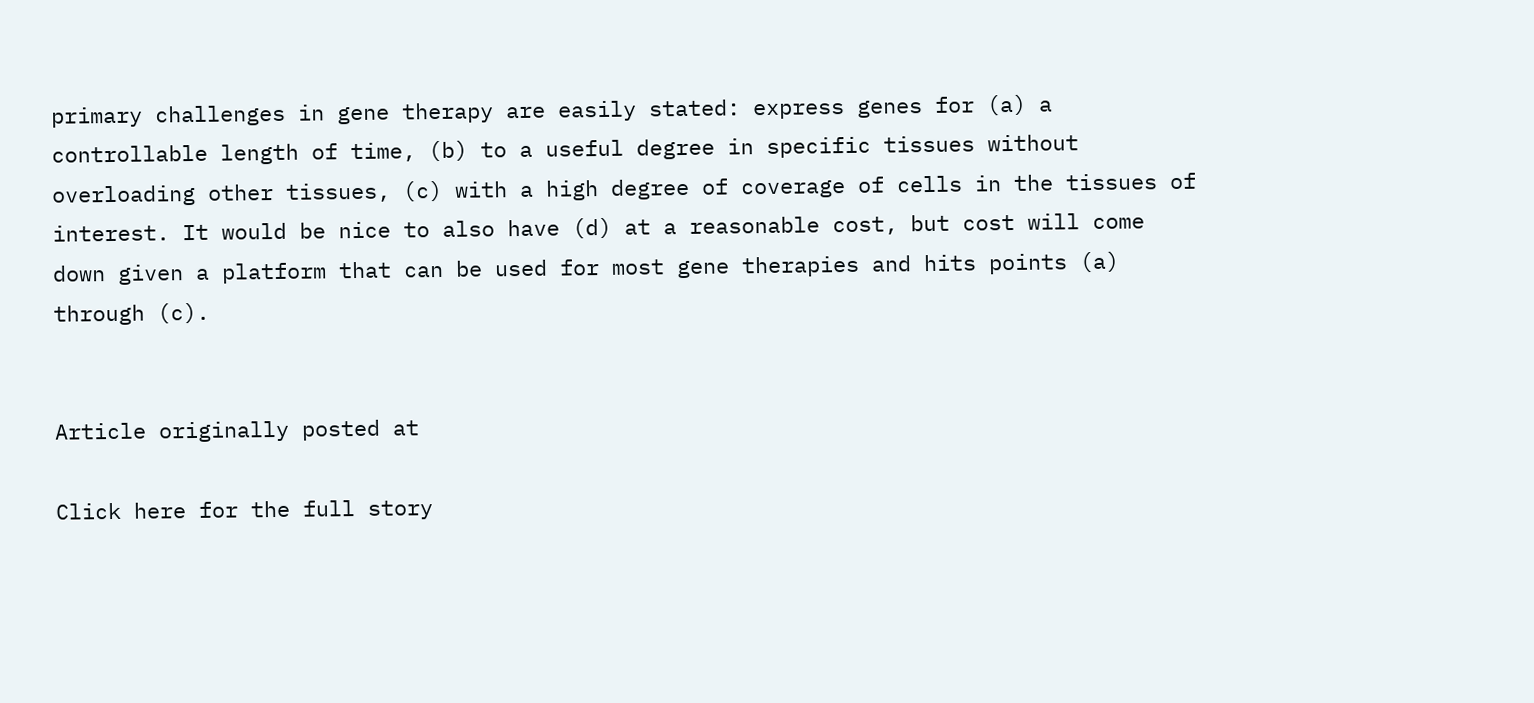primary challenges in gene therapy are easily stated: express genes for (a) a controllable length of time, (b) to a useful degree in specific tissues without overloading other tissues, (c) with a high degree of coverage of cells in the tissues of interest. It would be nice to also have (d) at a reasonable cost, but cost will come down given a platform that can be used for most gene therapies and hits points (a) through (c).


Article originally posted at

Click here for the full story